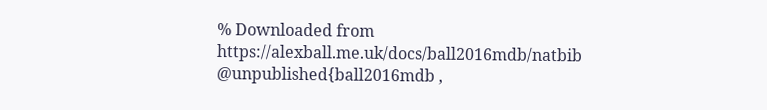% Downloaded from https://alexball.me.uk/docs/ball2016mdb/natbib @unpublished{ball2016mdb ,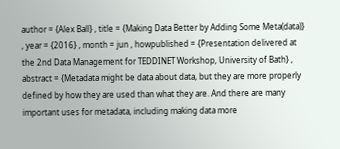author = {Alex Ball} , title = {Making Data Better by Adding Some Meta(data)} , year = {2016} , month = jun , howpublished = {Presentation delivered at the 2nd Data Management for TEDDINET Workshop, University of Bath} , abstract = {Metadata might be data about data, but they are more properly defined by how they are used than what they are. And there are many important uses for metadata, including making data more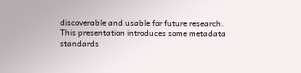discoverable and usable for future research. This presentation introduces some metadata standards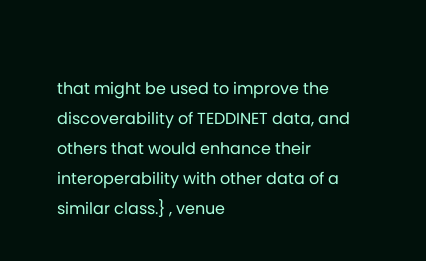that might be used to improve the discoverability of TEDDINET data, and others that would enhance their interoperability with other data of a similar class.} , venue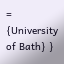= {University of Bath} }